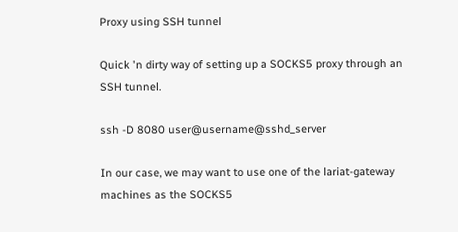Proxy using SSH tunnel

Quick 'n dirty way of setting up a SOCKS5 proxy through an SSH tunnel.

ssh -D 8080 user@username@sshd_server

In our case, we may want to use one of the lariat-gateway machines as the SOCKS5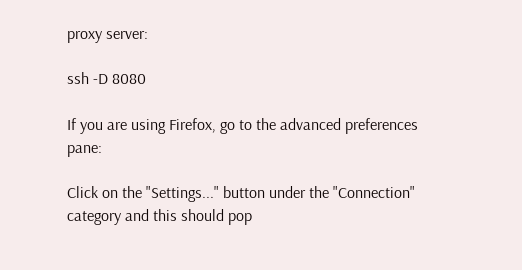proxy server:

ssh -D 8080

If you are using Firefox, go to the advanced preferences pane:

Click on the "Settings..." button under the "Connection" category and this should pop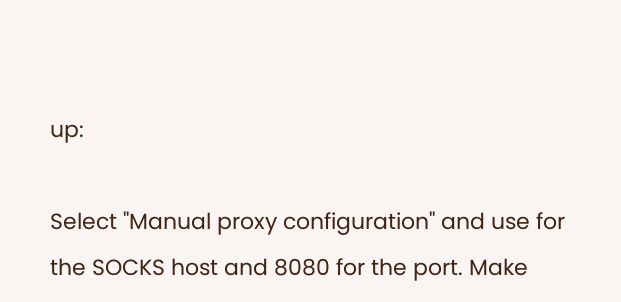up:

Select "Manual proxy configuration" and use for the SOCKS host and 8080 for the port. Make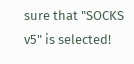sure that "SOCKS v5" is selected!